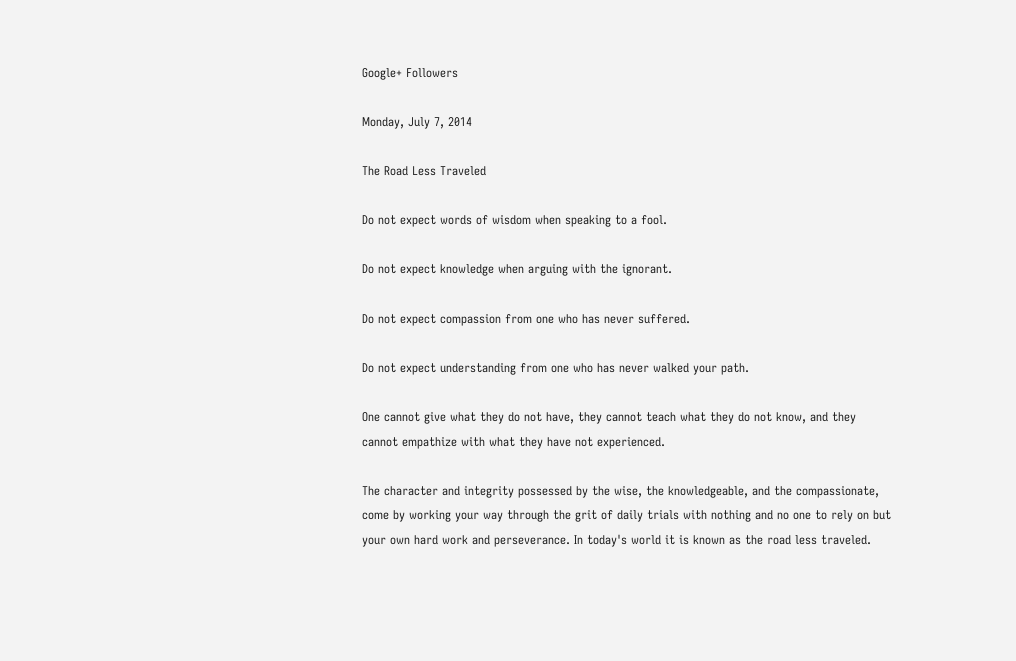Google+ Followers

Monday, July 7, 2014

The Road Less Traveled

Do not expect words of wisdom when speaking to a fool.

Do not expect knowledge when arguing with the ignorant.

Do not expect compassion from one who has never suffered.

Do not expect understanding from one who has never walked your path.

One cannot give what they do not have, they cannot teach what they do not know, and they cannot empathize with what they have not experienced.

The character and integrity possessed by the wise, the knowledgeable, and the compassionate, come by working your way through the grit of daily trials with nothing and no one to rely on but your own hard work and perseverance. In today's world it is known as the road less traveled.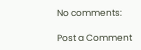No comments:

Post a Comment